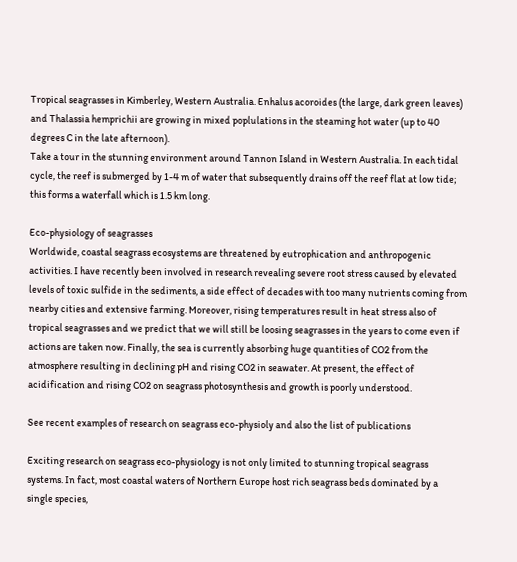Tropical seagrasses in Kimberley, Western Australia. Enhalus acoroides (the large, dark green leaves) and Thalassia hemprichii are growing in mixed poplulations in the steaming hot water (up to 40 degrees C in the late afternoon).
Take a tour in the stunning environment around Tannon Island in Western Australia. In each tidal cycle, the reef is submerged by 1-4 m of water that subsequently drains off the reef flat at low tide; this forms a waterfall which is 1.5 km long.

Eco-physiology of seagrasses
Worldwide, coastal seagrass ecosystems are threatened by eutrophication and anthropogenic activities. I have recently been involved in research revealing severe root stress caused by elevated levels of toxic sulfide in the sediments, a side effect of decades with too many nutrients coming from nearby cities and extensive farming. Moreover, rising temperatures result in heat stress also of tropical seagrasses and we predict that we will still be loosing seagrasses in the years to come even if actions are taken now. Finally, the sea is currently absorbing huge quantities of CO2 from the atmosphere resulting in declining pH and rising CO2 in seawater. At present, the effect of acidification and rising CO2 on seagrass photosynthesis and growth is poorly understood.

See recent examples of research on seagrass eco-physioly and also the list of publications

Exciting research on seagrass eco-physiology is not only limited to stunning tropical seagrass systems. In fact, most coastal waters of Northern Europe host rich seagrass beds dominated by a single species,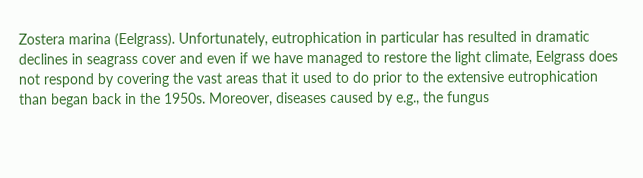Zostera marina (Eelgrass). Unfortunately, eutrophication in particular has resulted in dramatic declines in seagrass cover and even if we have managed to restore the light climate, Eelgrass does not respond by covering the vast areas that it used to do prior to the extensive eutrophication than began back in the 1950s. Moreover, diseases caused by e.g., the fungus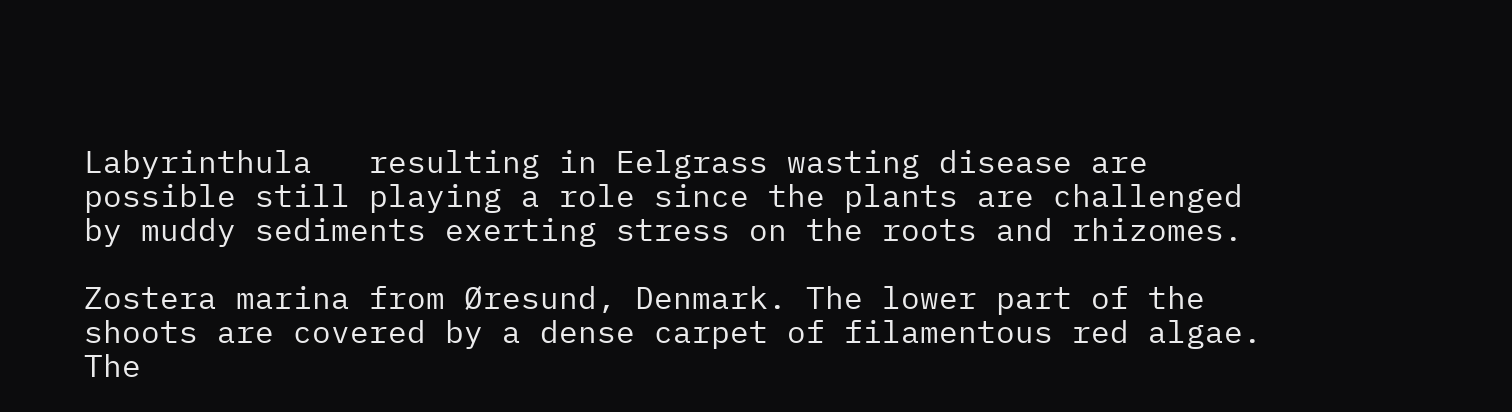Labyrinthula   resulting in Eelgrass wasting disease are possible still playing a role since the plants are challenged by muddy sediments exerting stress on the roots and rhizomes.

Zostera marina from Øresund, Denmark. The lower part of the shoots are covered by a dense carpet of filamentous red algae. The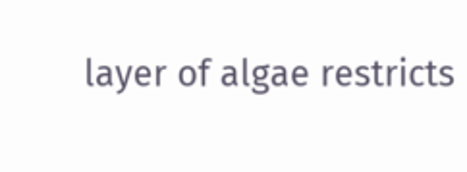layer of algae restricts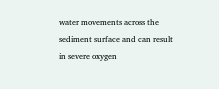water movements across the sediment surface and can result in severe oxygen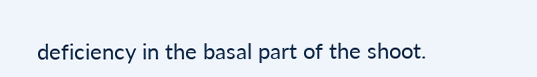deficiency in the basal part of the shoot.